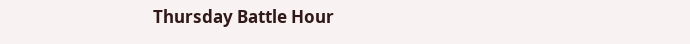Thursday Battle Hour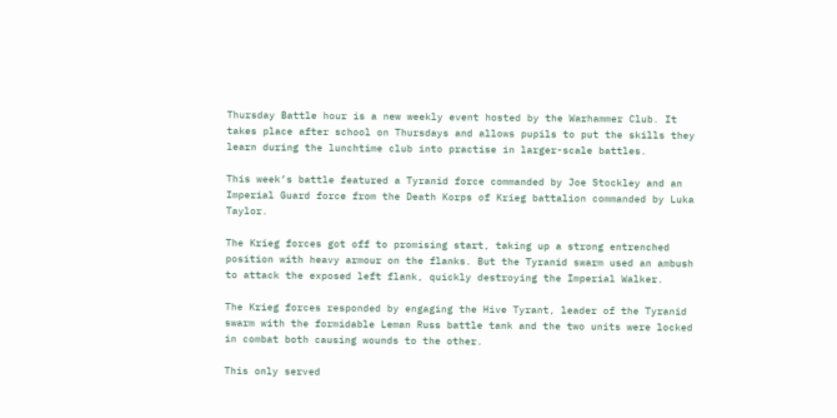Thursday Battle hour is a new weekly event hosted by the Warhammer Club. It takes place after school on Thursdays and allows pupils to put the skills they learn during the lunchtime club into practise in larger-scale battles.

This week’s battle featured a Tyranid force commanded by Joe Stockley and an Imperial Guard force from the Death Korps of Krieg battalion commanded by Luka Taylor.

The Krieg forces got off to promising start, taking up a strong entrenched position with heavy armour on the flanks. But the Tyranid swarm used an ambush to attack the exposed left flank, quickly destroying the Imperial Walker.

The Krieg forces responded by engaging the Hive Tyrant, leader of the Tyranid swarm with the formidable Leman Russ battle tank and the two units were locked in combat both causing wounds to the other.

This only served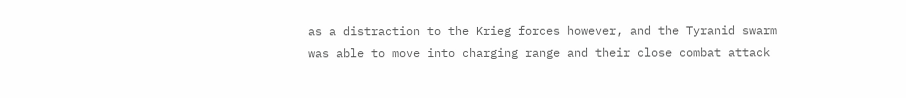as a distraction to the Krieg forces however, and the Tyranid swarm was able to move into charging range and their close combat attack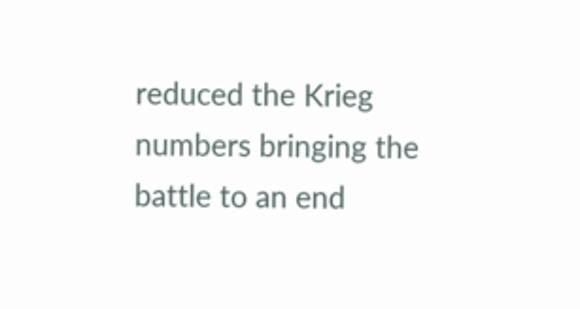reduced the Krieg numbers bringing the battle to an end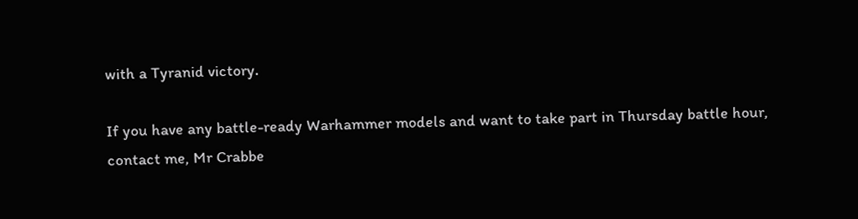with a Tyranid victory.

If you have any battle-ready Warhammer models and want to take part in Thursday battle hour, contact me, Mr Crabbe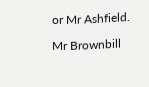or Mr Ashfield.

Mr Brownbill